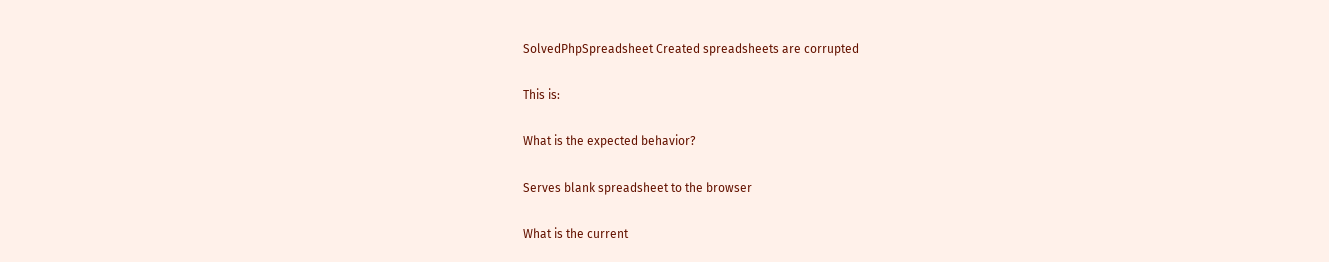SolvedPhpSpreadsheet Created spreadsheets are corrupted

This is:

What is the expected behavior?

Serves blank spreadsheet to the browser

What is the current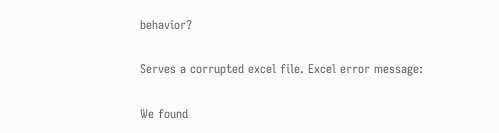behavior?

Serves a corrupted excel file. Excel error message:

We found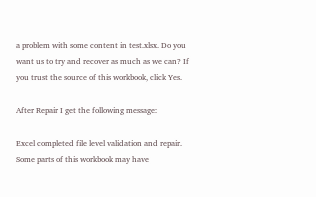a problem with some content in test.xlsx. Do you want us to try and recover as much as we can? If you trust the source of this workbook, click Yes.

After Repair I get the following message:

Excel completed file level validation and repair. Some parts of this workbook may have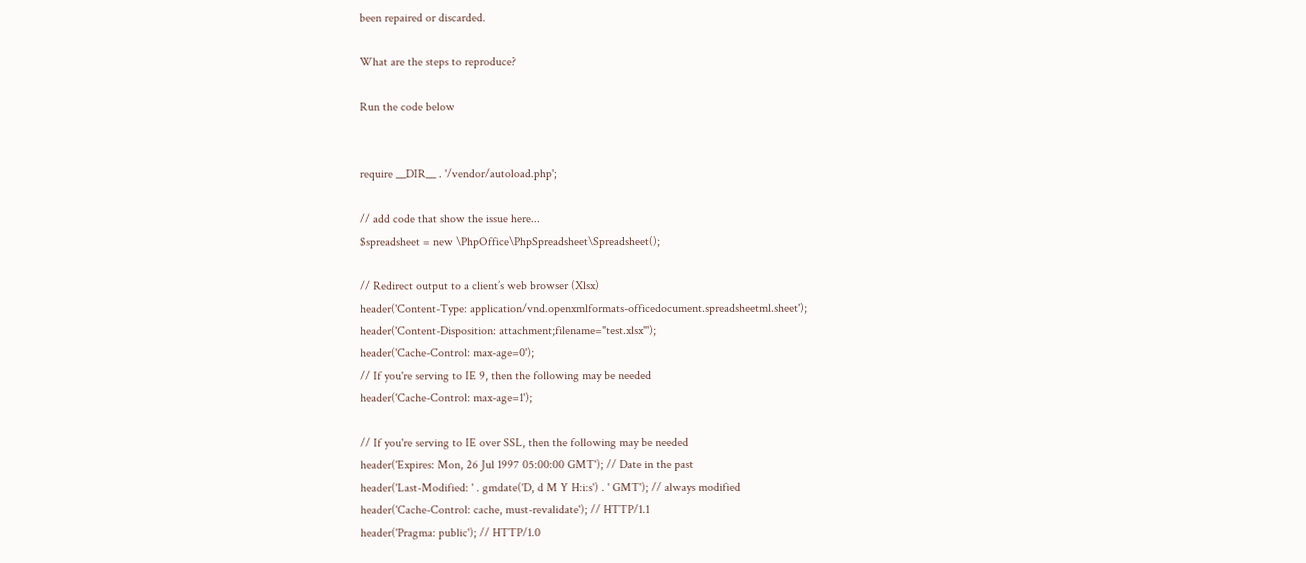been repaired or discarded.

What are the steps to reproduce?

Run the code below


require __DIR__ . '/vendor/autoload.php';

// add code that show the issue here...
$spreadsheet = new \PhpOffice\PhpSpreadsheet\Spreadsheet();

// Redirect output to a client’s web browser (Xlsx)
header('Content-Type: application/vnd.openxmlformats-officedocument.spreadsheetml.sheet');
header('Content-Disposition: attachment;filename="test.xlsx"');
header('Cache-Control: max-age=0');
// If you're serving to IE 9, then the following may be needed
header('Cache-Control: max-age=1');

// If you're serving to IE over SSL, then the following may be needed
header('Expires: Mon, 26 Jul 1997 05:00:00 GMT'); // Date in the past
header('Last-Modified: ' . gmdate('D, d M Y H:i:s') . ' GMT'); // always modified
header('Cache-Control: cache, must-revalidate'); // HTTP/1.1
header('Pragma: public'); // HTTP/1.0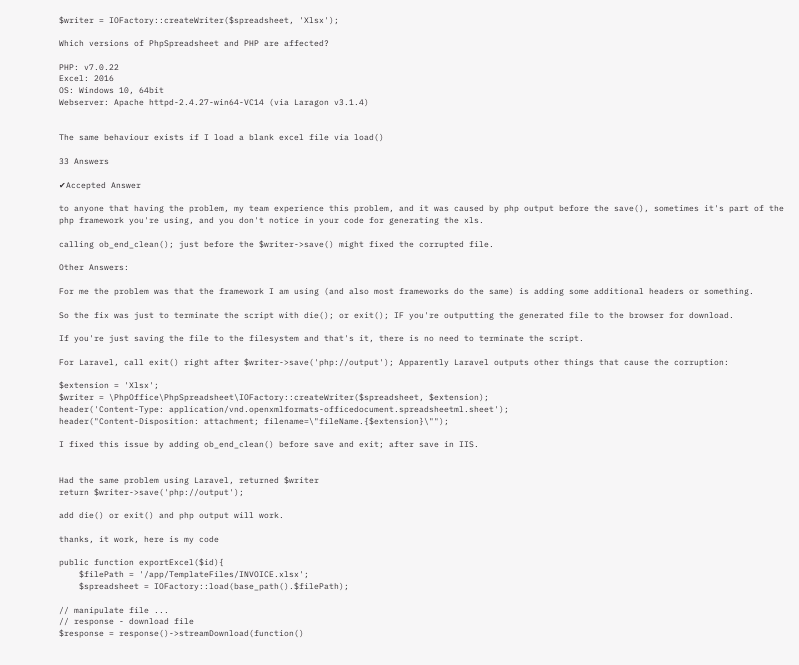$writer = IOFactory::createWriter($spreadsheet, 'Xlsx');

Which versions of PhpSpreadsheet and PHP are affected?

PHP: v7.0.22
Excel: 2016
OS: Windows 10, 64bit
Webserver: Apache httpd-2.4.27-win64-VC14 (via Laragon v3.1.4)


The same behaviour exists if I load a blank excel file via load()

33 Answers

✔Accepted Answer

to anyone that having the problem, my team experience this problem, and it was caused by php output before the save(), sometimes it's part of the php framework you're using, and you don't notice in your code for generating the xls.

calling ob_end_clean(); just before the $writer->save() might fixed the corrupted file.

Other Answers:

For me the problem was that the framework I am using (and also most frameworks do the same) is adding some additional headers or something.

So the fix was just to terminate the script with die(); or exit(); IF you're outputting the generated file to the browser for download.

If you're just saving the file to the filesystem and that's it, there is no need to terminate the script.

For Laravel, call exit() right after $writer->save('php://output'); Apparently Laravel outputs other things that cause the corruption:

$extension = 'Xlsx';
$writer = \PhpOffice\PhpSpreadsheet\IOFactory::createWriter($spreadsheet, $extension);
header('Content-Type: application/vnd.openxmlformats-officedocument.spreadsheetml.sheet');
header("Content-Disposition: attachment; filename=\"fileName.{$extension}\"");

I fixed this issue by adding ob_end_clean() before save and exit; after save in IIS.


Had the same problem using Laravel, returned $writer
return $writer->save('php://output');

add die() or exit() and php output will work.

thanks, it work, here is my code

public function exportExcel($id){
    $filePath = '/app/TemplateFiles/INVOICE.xlsx';
    $spreadsheet = IOFactory::load(base_path().$filePath);

// manipulate file ...
// response - download file
$response = response()->streamDownload(function()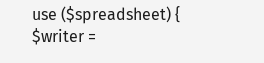use ($spreadsheet) {
$writer =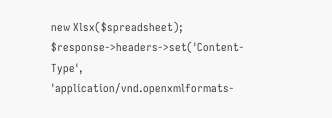new Xlsx($spreadsheet);
$response->headers->set('Content-Type', 'application/vnd.openxmlformats-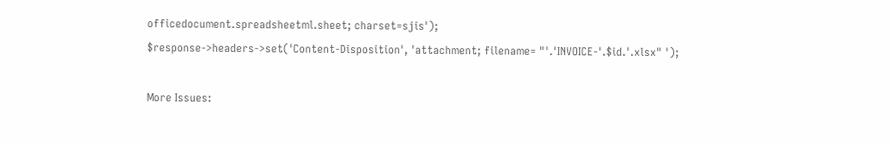officedocument.spreadsheetml.sheet; charset=sjis');
$response->headers->set('Content-Disposition', 'attachment; filename= "'.'INVOICE-'.$id.'.xlsx" ');

More Issues: